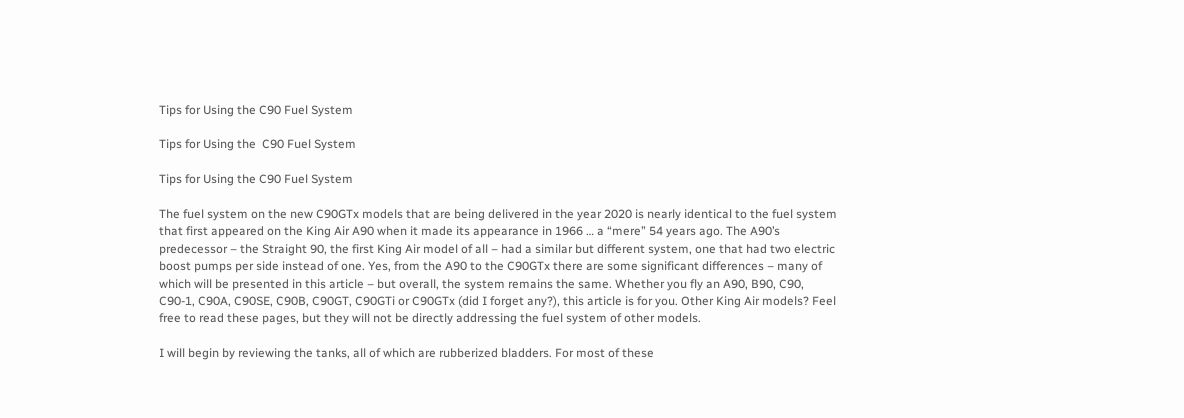Tips for Using the C90 Fuel System

Tips for Using the  C90 Fuel System

Tips for Using the C90 Fuel System

The fuel system on the new C90GTx models that are being delivered in the year 2020 is nearly identical to the fuel system that first appeared on the King Air A90 when it made its appearance in 1966 … a “mere” 54 years ago. The A90’s predecessor – the Straight 90, the first King Air model of all – had a similar but different system, one that had two electric boost pumps per side instead of one. Yes, from the A90 to the C90GTx there are some significant differences – many of which will be presented in this article – but overall, the system remains the same. Whether you fly an A90, B90, C90, C90-1, C90A, C90SE, C90B, C90GT, C90GTi or C90GTx (did I forget any?), this article is for you. Other King Air models? Feel free to read these pages, but they will not be directly addressing the fuel system of other models.

I will begin by reviewing the tanks, all of which are rubberized bladders. For most of these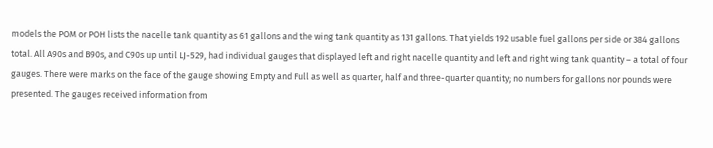models the POM or POH lists the nacelle tank quantity as 61 gallons and the wing tank quantity as 131 gallons. That yields 192 usable fuel gallons per side or 384 gallons total. All A90s and B90s, and C90s up until LJ-529, had individual gauges that displayed left and right nacelle quantity and left and right wing tank quantity – a total of four gauges. There were marks on the face of the gauge showing Empty and Full as well as quarter, half and three-quarter quantity; no numbers for gallons nor pounds were presented. The gauges received information from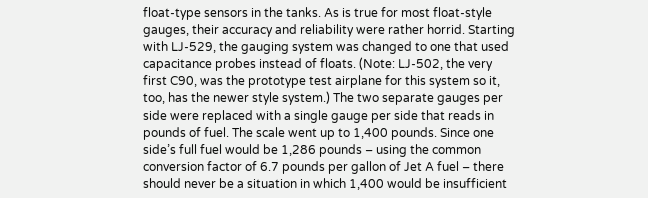float-type sensors in the tanks. As is true for most float-style gauges, their accuracy and reliability were rather horrid. Starting with LJ-529, the gauging system was changed to one that used capacitance probes instead of floats. (Note: LJ-502, the very first C90, was the prototype test airplane for this system so it, too, has the newer style system.) The two separate gauges per side were replaced with a single gauge per side that reads in pounds of fuel. The scale went up to 1,400 pounds. Since one side’s full fuel would be 1,286 pounds – using the common conversion factor of 6.7 pounds per gallon of Jet A fuel – there should never be a situation in which 1,400 would be insufficient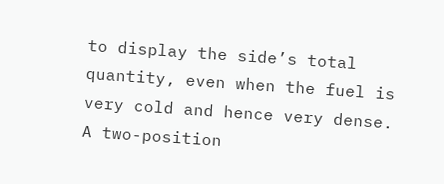to display the side’s total quantity, even when the fuel is very cold and hence very dense. A two-position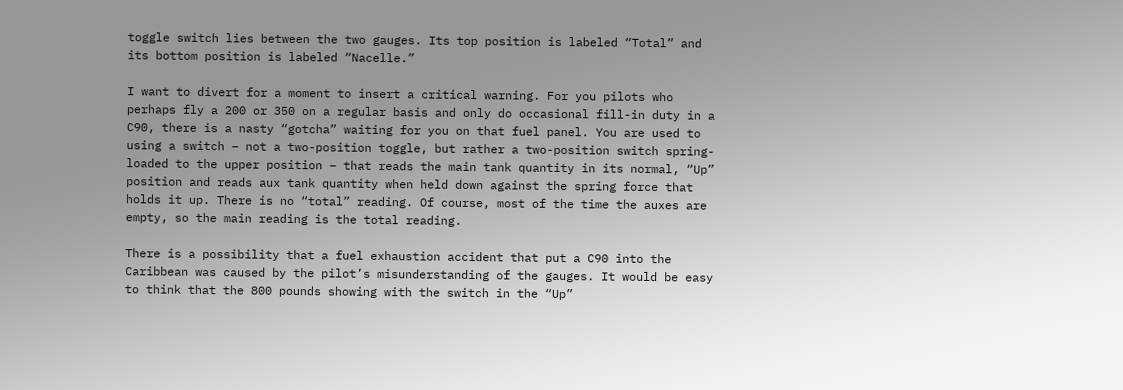toggle switch lies between the two gauges. Its top position is labeled “Total” and its bottom position is labeled “Nacelle.”

I want to divert for a moment to insert a critical warning. For you pilots who perhaps fly a 200 or 350 on a regular basis and only do occasional fill-in duty in a C90, there is a nasty “gotcha” waiting for you on that fuel panel. You are used to using a switch – not a two-position toggle, but rather a two-position switch spring-loaded to the upper position – that reads the main tank quantity in its normal, “Up” position and reads aux tank quantity when held down against the spring force that holds it up. There is no “total” reading. Of course, most of the time the auxes are empty, so the main reading is the total reading.

There is a possibility that a fuel exhaustion accident that put a C90 into the Caribbean was caused by the pilot’s misunderstanding of the gauges. It would be easy to think that the 800 pounds showing with the switch in the “Up”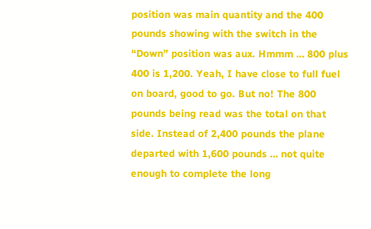position was main quantity and the 400 pounds showing with the switch in the “Down” position was aux. Hmmm … 800 plus 400 is 1,200. Yeah, I have close to full fuel on board, good to go. But no! The 800 pounds being read was the total on that side. Instead of 2,400 pounds the plane departed with 1,600 pounds … not quite enough to complete the long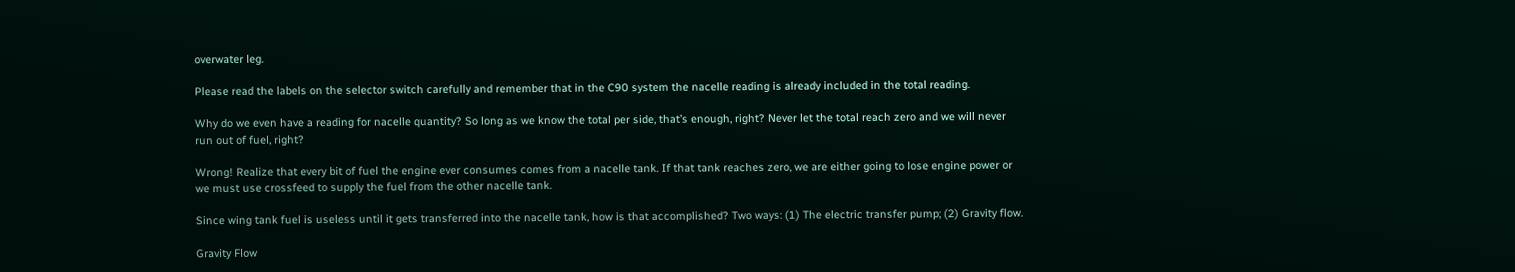overwater leg.

Please read the labels on the selector switch carefully and remember that in the C90 system the nacelle reading is already included in the total reading.

Why do we even have a reading for nacelle quantity? So long as we know the total per side, that’s enough, right? Never let the total reach zero and we will never run out of fuel, right?

Wrong! Realize that every bit of fuel the engine ever consumes comes from a nacelle tank. If that tank reaches zero, we are either going to lose engine power or we must use crossfeed to supply the fuel from the other nacelle tank.

Since wing tank fuel is useless until it gets transferred into the nacelle tank, how is that accomplished? Two ways: (1) The electric transfer pump; (2) Gravity flow.

Gravity Flow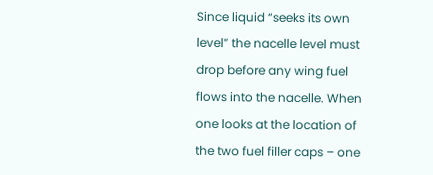Since liquid “seeks its own level” the nacelle level must drop before any wing fuel flows into the nacelle. When one looks at the location of the two fuel filler caps – one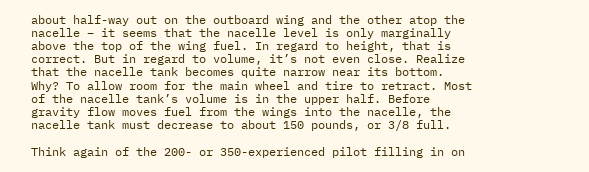about half-way out on the outboard wing and the other atop the nacelle – it seems that the nacelle level is only marginally above the top of the wing fuel. In regard to height, that is correct. But in regard to volume, it’s not even close. Realize that the nacelle tank becomes quite narrow near its bottom. Why? To allow room for the main wheel and tire to retract. Most of the nacelle tank’s volume is in the upper half. Before gravity flow moves fuel from the wings into the nacelle, the nacelle tank must decrease to about 150 pounds, or 3/8 full.

Think again of the 200- or 350-experienced pilot filling in on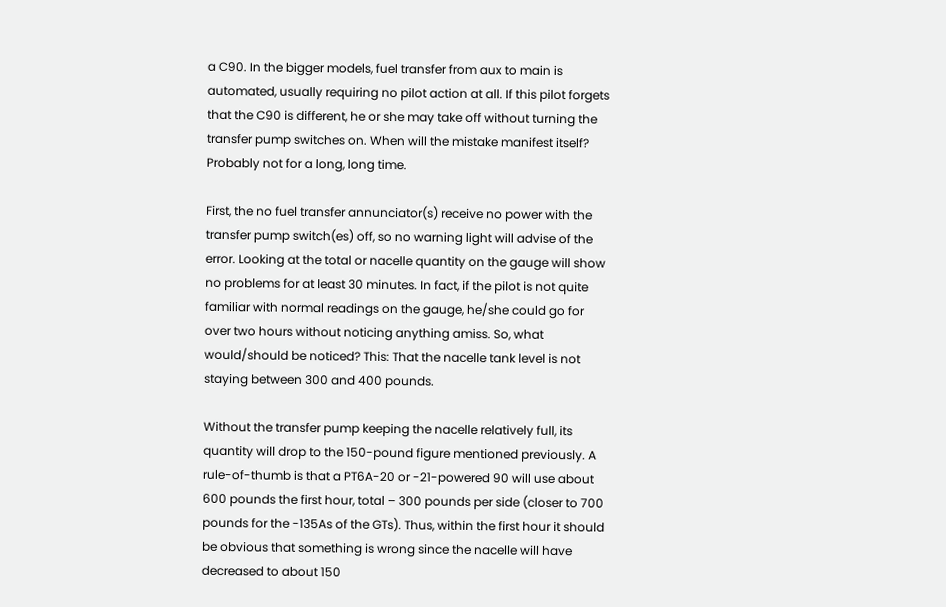a C90. In the bigger models, fuel transfer from aux to main is automated, usually requiring no pilot action at all. If this pilot forgets that the C90 is different, he or she may take off without turning the transfer pump switches on. When will the mistake manifest itself? Probably not for a long, long time.

First, the no fuel transfer annunciator(s) receive no power with the transfer pump switch(es) off, so no warning light will advise of the error. Looking at the total or nacelle quantity on the gauge will show no problems for at least 30 minutes. In fact, if the pilot is not quite familiar with normal readings on the gauge, he/she could go for over two hours without noticing anything amiss. So, what would/should be noticed? This: That the nacelle tank level is not staying between 300 and 400 pounds.

Without the transfer pump keeping the nacelle relatively full, its quantity will drop to the 150-pound figure mentioned previously. A rule-of-thumb is that a PT6A-20 or -21-powered 90 will use about 600 pounds the first hour, total – 300 pounds per side (closer to 700 pounds for the -135As of the GTs). Thus, within the first hour it should be obvious that something is wrong since the nacelle will have decreased to about 150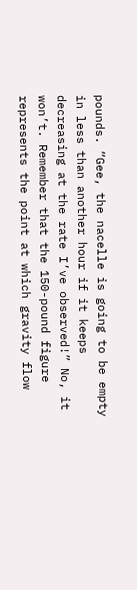pounds. “Gee, the nacelle is going to be empty in less than another hour if it keeps decreasing at the rate I’ve observed!” No, it won’t. Remember that the 150-pound figure represents the point at which gravity flow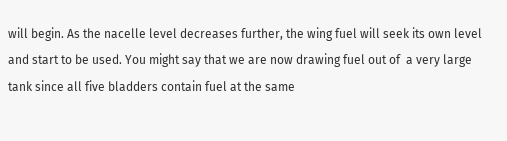will begin. As the nacelle level decreases further, the wing fuel will seek its own level and start to be used. You might say that we are now drawing fuel out of  a very large tank since all five bladders contain fuel at the same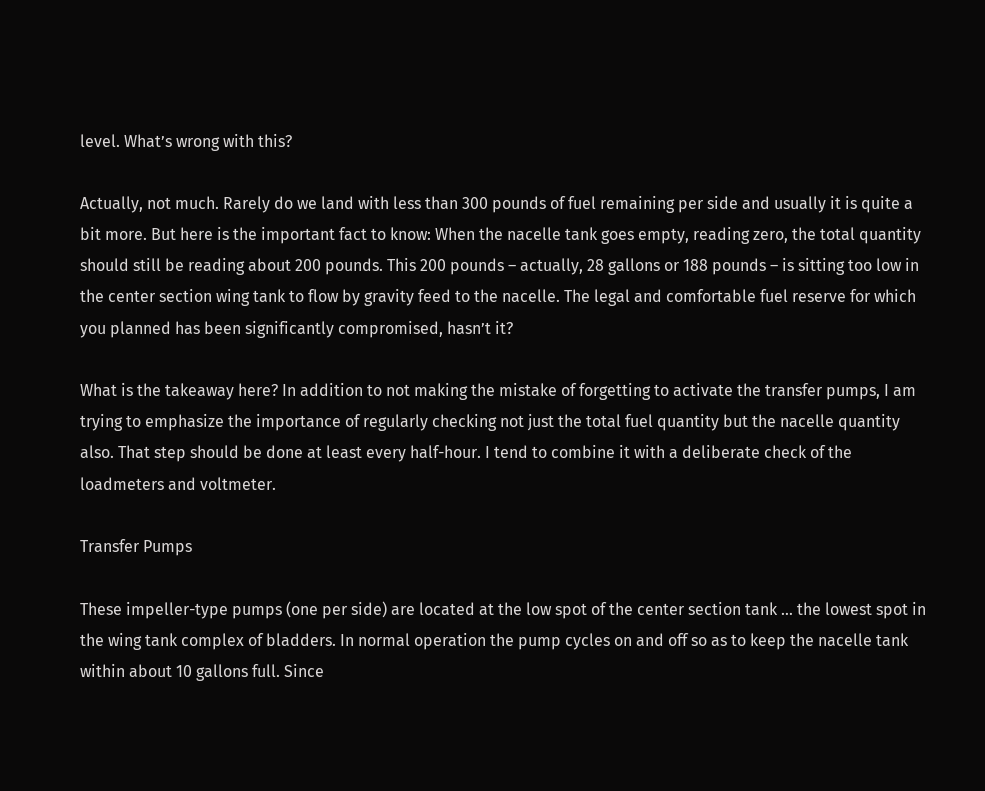level. What’s wrong with this?

Actually, not much. Rarely do we land with less than 300 pounds of fuel remaining per side and usually it is quite a bit more. But here is the important fact to know: When the nacelle tank goes empty, reading zero, the total quantity should still be reading about 200 pounds. This 200 pounds – actually, 28 gallons or 188 pounds – is sitting too low in the center section wing tank to flow by gravity feed to the nacelle. The legal and comfortable fuel reserve for which you planned has been significantly compromised, hasn’t it?

What is the takeaway here? In addition to not making the mistake of forgetting to activate the transfer pumps, I am trying to emphasize the importance of regularly checking not just the total fuel quantity but the nacelle quantity also. That step should be done at least every half-hour. I tend to combine it with a deliberate check of the loadmeters and voltmeter.

Transfer Pumps

These impeller-type pumps (one per side) are located at the low spot of the center section tank … the lowest spot in the wing tank complex of bladders. In normal operation the pump cycles on and off so as to keep the nacelle tank within about 10 gallons full. Since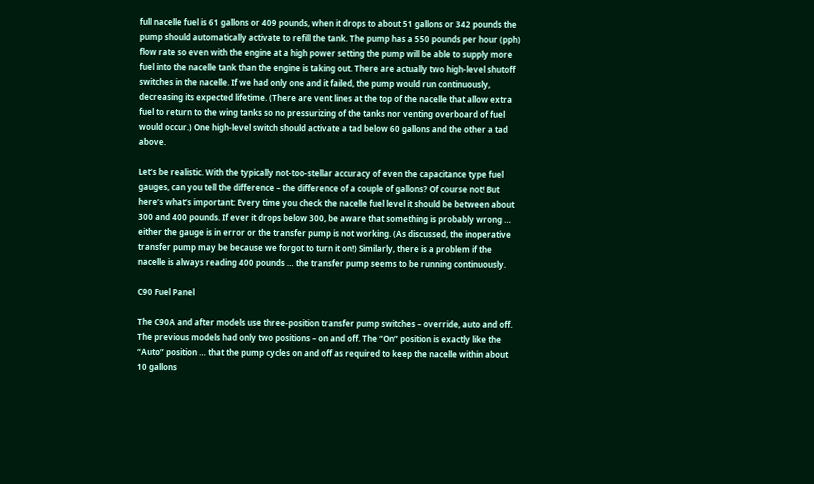full nacelle fuel is 61 gallons or 409 pounds, when it drops to about 51 gallons or 342 pounds the pump should automatically activate to refill the tank. The pump has a 550 pounds per hour (pph) flow rate so even with the engine at a high power setting the pump will be able to supply more fuel into the nacelle tank than the engine is taking out. There are actually two high-level shutoff switches in the nacelle. If we had only one and it failed, the pump would run continuously, decreasing its expected lifetime. (There are vent lines at the top of the nacelle that allow extra fuel to return to the wing tanks so no pressurizing of the tanks nor venting overboard of fuel would occur.) One high-level switch should activate a tad below 60 gallons and the other a tad above.

Let’s be realistic. With the typically not-too-stellar accuracy of even the capacitance type fuel gauges, can you tell the difference – the difference of a couple of gallons? Of course not! But here’s what’s important: Every time you check the nacelle fuel level it should be between about 300 and 400 pounds. If ever it drops below 300, be aware that something is probably wrong … either the gauge is in error or the transfer pump is not working. (As discussed, the inoperative transfer pump may be because we forgot to turn it on!) Similarly, there is a problem if the nacelle is always reading 400 pounds … the transfer pump seems to be running continuously.

C90 Fuel Panel

The C90A and after models use three-position transfer pump switches – override, auto and off. The previous models had only two positions – on and off. The “On” position is exactly like the “Auto” position … that the pump cycles on and off as required to keep the nacelle within about 10 gallons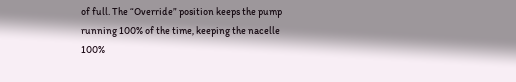of full. The “Override” position keeps the pump running 100% of the time, keeping the nacelle 100%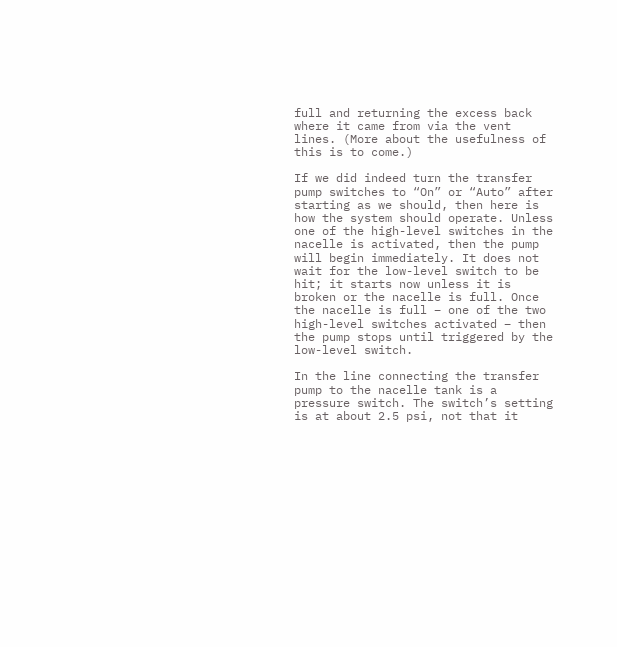full and returning the excess back where it came from via the vent lines. (More about the usefulness of this is to come.)

If we did indeed turn the transfer pump switches to “On” or “Auto” after starting as we should, then here is how the system should operate. Unless one of the high-level switches in the nacelle is activated, then the pump will begin immediately. It does not wait for the low-level switch to be hit; it starts now unless it is broken or the nacelle is full. Once the nacelle is full – one of the two high-level switches activated – then the pump stops until triggered by the low-level switch.

In the line connecting the transfer pump to the nacelle tank is a pressure switch. The switch’s setting is at about 2.5 psi, not that it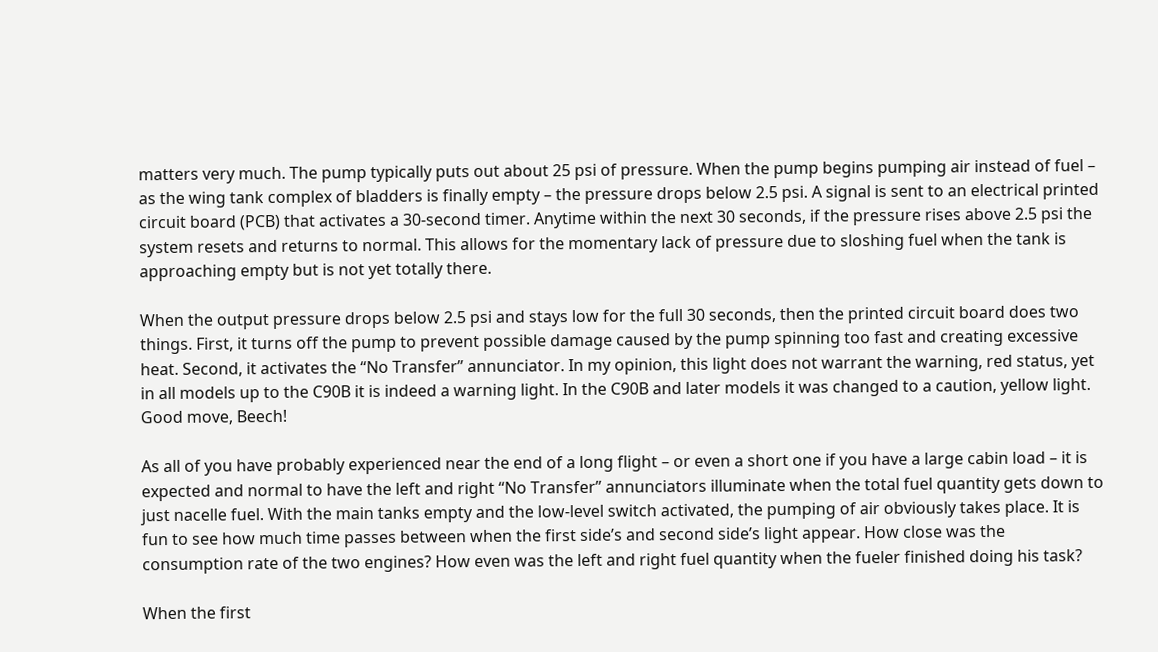matters very much. The pump typically puts out about 25 psi of pressure. When the pump begins pumping air instead of fuel – as the wing tank complex of bladders is finally empty – the pressure drops below 2.5 psi. A signal is sent to an electrical printed circuit board (PCB) that activates a 30-second timer. Anytime within the next 30 seconds, if the pressure rises above 2.5 psi the system resets and returns to normal. This allows for the momentary lack of pressure due to sloshing fuel when the tank is approaching empty but is not yet totally there.

When the output pressure drops below 2.5 psi and stays low for the full 30 seconds, then the printed circuit board does two things. First, it turns off the pump to prevent possible damage caused by the pump spinning too fast and creating excessive heat. Second, it activates the “No Transfer” annunciator. In my opinion, this light does not warrant the warning, red status, yet in all models up to the C90B it is indeed a warning light. In the C90B and later models it was changed to a caution, yellow light. Good move, Beech!

As all of you have probably experienced near the end of a long flight – or even a short one if you have a large cabin load – it is expected and normal to have the left and right “No Transfer” annunciators illuminate when the total fuel quantity gets down to just nacelle fuel. With the main tanks empty and the low-level switch activated, the pumping of air obviously takes place. It is fun to see how much time passes between when the first side’s and second side’s light appear. How close was the consumption rate of the two engines? How even was the left and right fuel quantity when the fueler finished doing his task?

When the first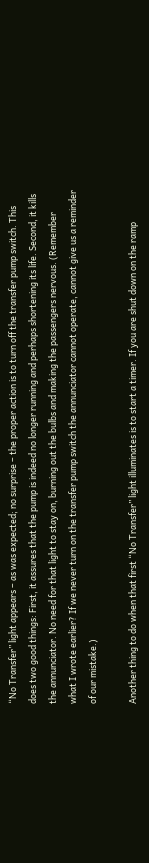“No Transfer” light appears – as was expected; no surprise – the proper action is to turn off the transfer pump switch. This does two good things: First, it assures that the pump is indeed no longer running and perhaps shortening its life. Second, it kills the annunciator. No need for that light to stay on, burning out the bulbs and making the passengers nervous. (Remember what I wrote earlier? If we never turn on the transfer pump switch the annunciator cannot operate, cannot give us a reminder of our mistake.)

Another thing to do when that first “No Transfer” light illuminates is to start a timer. If you are shut down on the ramp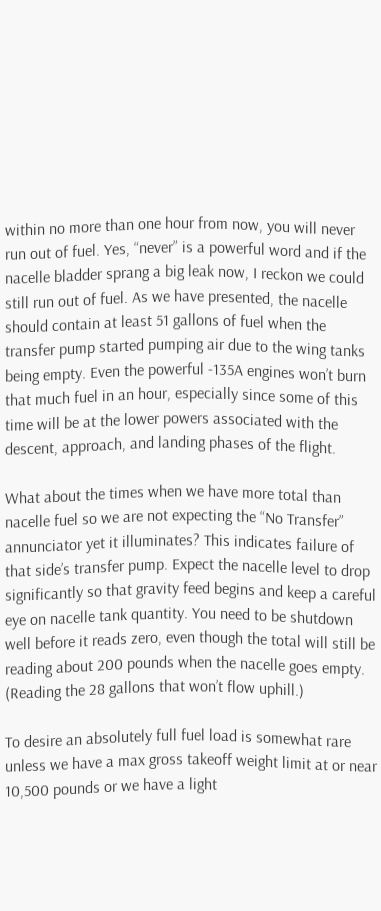within no more than one hour from now, you will never run out of fuel. Yes, “never” is a powerful word and if the nacelle bladder sprang a big leak now, I reckon we could still run out of fuel. As we have presented, the nacelle should contain at least 51 gallons of fuel when the transfer pump started pumping air due to the wing tanks being empty. Even the powerful -135A engines won’t burn that much fuel in an hour, especially since some of this time will be at the lower powers associated with the descent, approach, and landing phases of the flight.

What about the times when we have more total than nacelle fuel so we are not expecting the “No Transfer” annunciator yet it illuminates? This indicates failure of that side’s transfer pump. Expect the nacelle level to drop significantly so that gravity feed begins and keep a careful eye on nacelle tank quantity. You need to be shutdown well before it reads zero, even though the total will still be reading about 200 pounds when the nacelle goes empty. (Reading the 28 gallons that won’t flow uphill.)

To desire an absolutely full fuel load is somewhat rare unless we have a max gross takeoff weight limit at or near 10,500 pounds or we have a light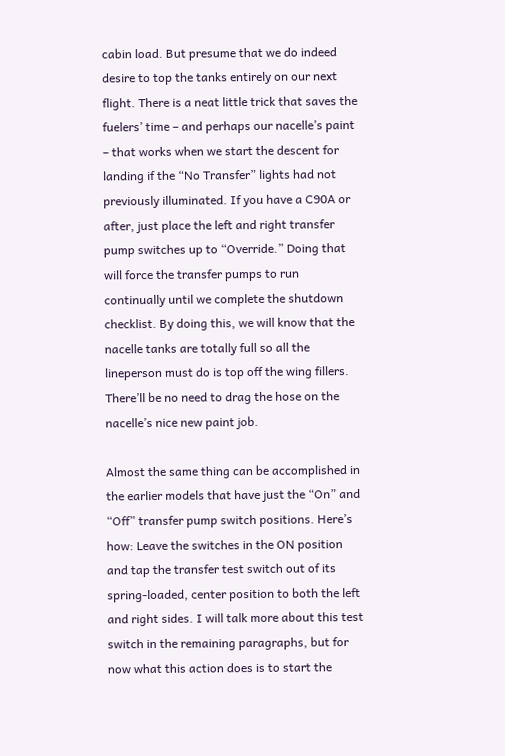cabin load. But presume that we do indeed desire to top the tanks entirely on our next flight. There is a neat little trick that saves the fuelers’ time – and perhaps our nacelle’s paint – that works when we start the descent for landing if the “No Transfer” lights had not previously illuminated. If you have a C90A or after, just place the left and right transfer pump switches up to “Override.” Doing that will force the transfer pumps to run continually until we complete the shutdown checklist. By doing this, we will know that the nacelle tanks are totally full so all the lineperson must do is top off the wing fillers. There’ll be no need to drag the hose on the nacelle’s nice new paint job.

Almost the same thing can be accomplished in the earlier models that have just the “On” and “Off” transfer pump switch positions. Here’s how: Leave the switches in the ON position and tap the transfer test switch out of its spring-loaded, center position to both the left and right sides. I will talk more about this test switch in the remaining paragraphs, but for now what this action does is to start the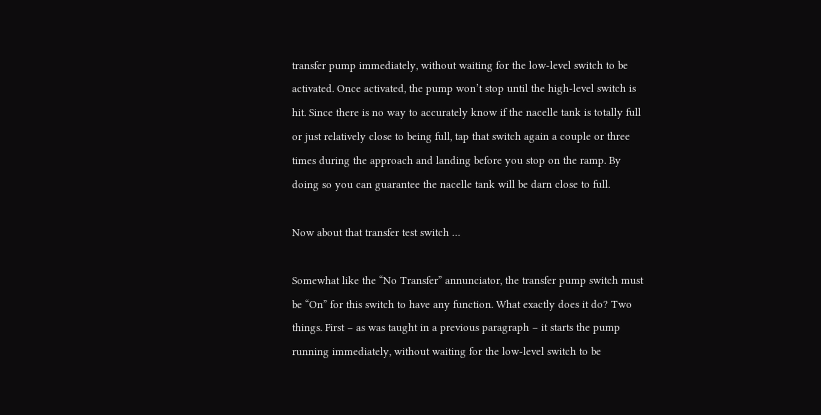transfer pump immediately, without waiting for the low-level switch to be activated. Once activated, the pump won’t stop until the high-level switch is hit. Since there is no way to accurately know if the nacelle tank is totally full or just relatively close to being full, tap that switch again a couple or three times during the approach and landing before you stop on the ramp. By doing so you can guarantee the nacelle tank will be darn close to full.

Now about that transfer test switch …

Somewhat like the “No Transfer” annunciator, the transfer pump switch must be “On” for this switch to have any function. What exactly does it do? Two things. First – as was taught in a previous paragraph – it starts the pump running immediately, without waiting for the low-level switch to be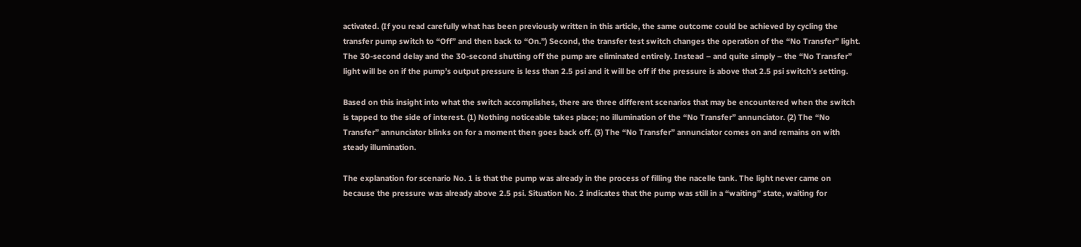activated. (If you read carefully what has been previously written in this article, the same outcome could be achieved by cycling the transfer pump switch to “Off” and then back to “On.”) Second, the transfer test switch changes the operation of the “No Transfer” light. The 30-second delay and the 30-second shutting off the pump are eliminated entirely. Instead – and quite simply – the “No Transfer” light will be on if the pump’s output pressure is less than 2.5 psi and it will be off if the pressure is above that 2.5 psi switch’s setting.

Based on this insight into what the switch accomplishes, there are three different scenarios that may be encountered when the switch is tapped to the side of interest. (1) Nothing noticeable takes place; no illumination of the “No Transfer” annunciator. (2) The “No Transfer” annunciator blinks on for a moment then goes back off. (3) The “No Transfer” annunciator comes on and remains on with steady illumination.

The explanation for scenario No. 1 is that the pump was already in the process of filling the nacelle tank. The light never came on because the pressure was already above 2.5 psi. Situation No. 2 indicates that the pump was still in a “waiting” state, waiting for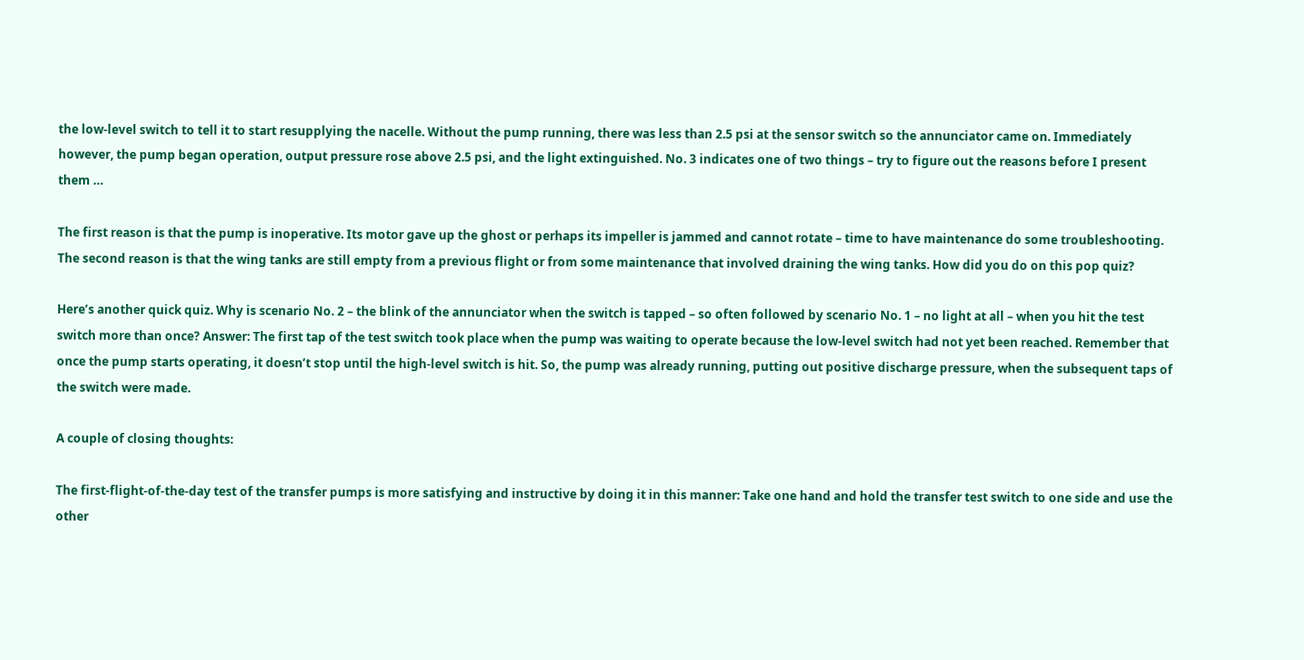the low-level switch to tell it to start resupplying the nacelle. Without the pump running, there was less than 2.5 psi at the sensor switch so the annunciator came on. Immediately however, the pump began operation, output pressure rose above 2.5 psi, and the light extinguished. No. 3 indicates one of two things – try to figure out the reasons before I present them …

The first reason is that the pump is inoperative. Its motor gave up the ghost or perhaps its impeller is jammed and cannot rotate – time to have maintenance do some troubleshooting. The second reason is that the wing tanks are still empty from a previous flight or from some maintenance that involved draining the wing tanks. How did you do on this pop quiz?

Here’s another quick quiz. Why is scenario No. 2 – the blink of the annunciator when the switch is tapped – so often followed by scenario No. 1 – no light at all – when you hit the test switch more than once? Answer: The first tap of the test switch took place when the pump was waiting to operate because the low-level switch had not yet been reached. Remember that once the pump starts operating, it doesn’t stop until the high-level switch is hit. So, the pump was already running, putting out positive discharge pressure, when the subsequent taps of the switch were made.

A couple of closing thoughts:

The first-flight-of-the-day test of the transfer pumps is more satisfying and instructive by doing it in this manner: Take one hand and hold the transfer test switch to one side and use the other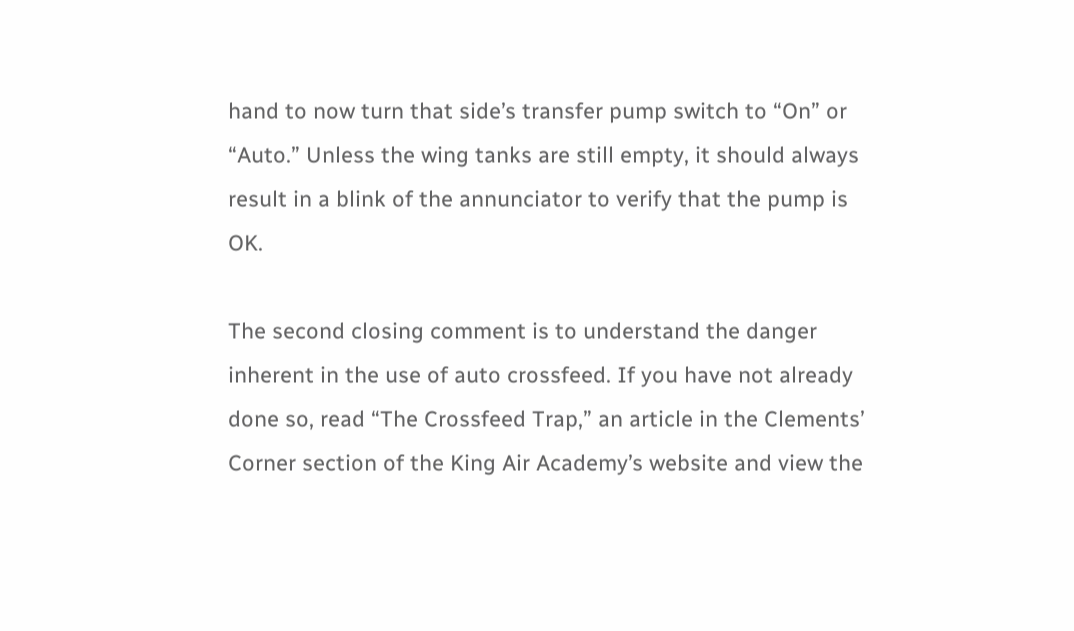hand to now turn that side’s transfer pump switch to “On” or “Auto.” Unless the wing tanks are still empty, it should always result in a blink of the annunciator to verify that the pump is OK.

The second closing comment is to understand the danger inherent in the use of auto crossfeed. If you have not already done so, read “The Crossfeed Trap,” an article in the Clements’ Corner section of the King Air Academy’s website and view the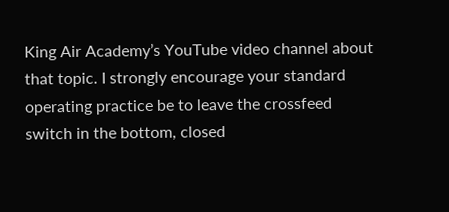King Air Academy’s YouTube video channel about that topic. I strongly encourage your standard operating practice be to leave the crossfeed switch in the bottom, closed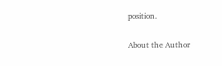position.

About the Author